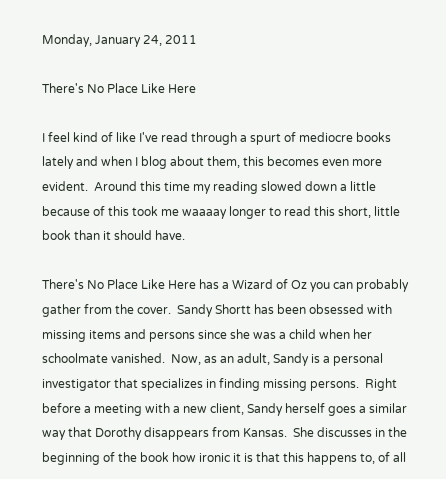Monday, January 24, 2011

There's No Place Like Here

I feel kind of like I've read through a spurt of mediocre books lately and when I blog about them, this becomes even more evident.  Around this time my reading slowed down a little because of this took me waaaay longer to read this short, little book than it should have.

There's No Place Like Here has a Wizard of Oz you can probably gather from the cover.  Sandy Shortt has been obsessed with missing items and persons since she was a child when her schoolmate vanished.  Now, as an adult, Sandy is a personal investigator that specializes in finding missing persons.  Right before a meeting with a new client, Sandy herself goes a similar way that Dorothy disappears from Kansas.  She discusses in the beginning of the book how ironic it is that this happens to, of all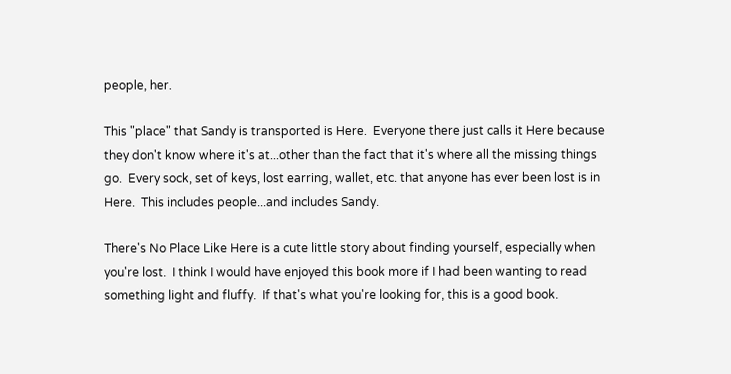people, her.

This "place" that Sandy is transported is Here.  Everyone there just calls it Here because they don't know where it's at...other than the fact that it's where all the missing things go.  Every sock, set of keys, lost earring, wallet, etc. that anyone has ever been lost is in Here.  This includes people...and includes Sandy.

There's No Place Like Here is a cute little story about finding yourself, especially when you're lost.  I think I would have enjoyed this book more if I had been wanting to read something light and fluffy.  If that's what you're looking for, this is a good book.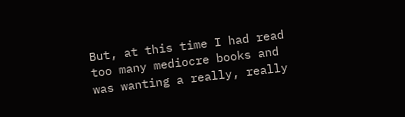But, at this time I had read too many mediocre books and was wanting a really, really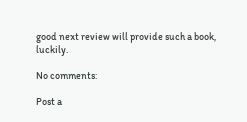good next review will provide such a book, luckily.

No comments:

Post a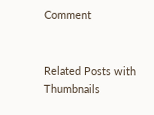Comment


Related Posts with Thumbnails